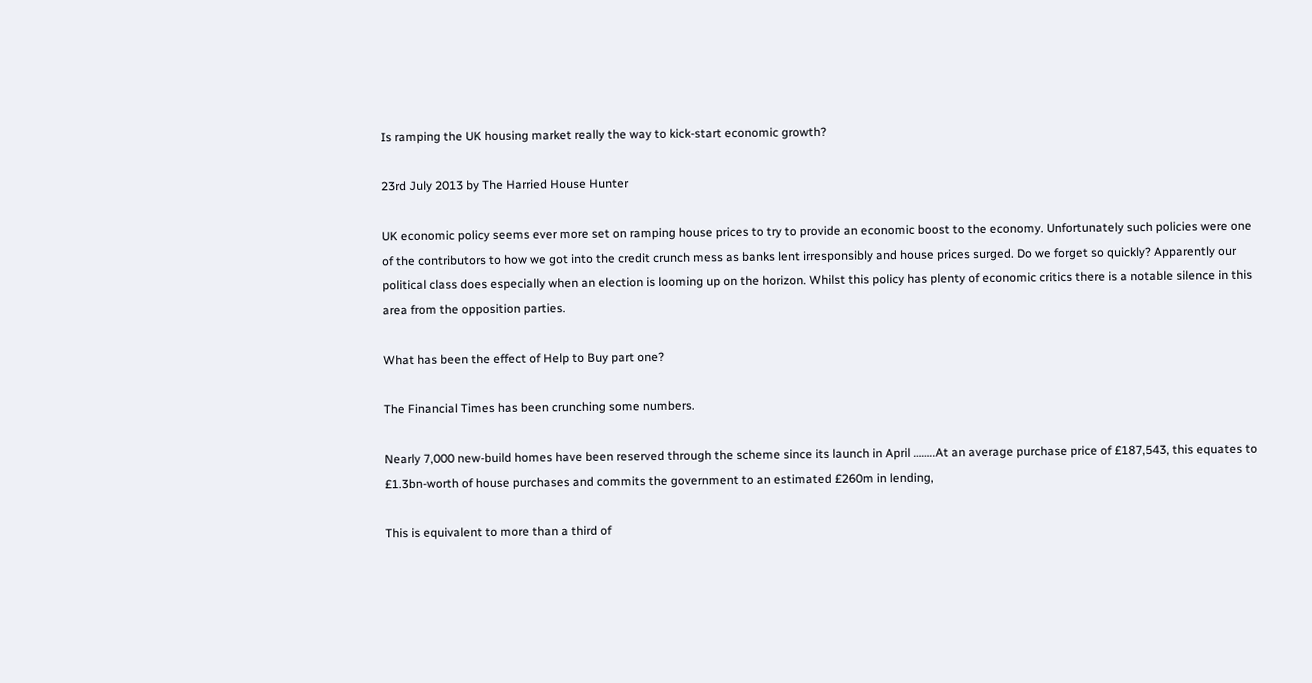Is ramping the UK housing market really the way to kick-start economic growth?

23rd July 2013 by The Harried House Hunter

UK economic policy seems ever more set on ramping house prices to try to provide an economic boost to the economy. Unfortunately such policies were one of the contributors to how we got into the credit crunch mess as banks lent irresponsibly and house prices surged. Do we forget so quickly? Apparently our political class does especially when an election is looming up on the horizon. Whilst this policy has plenty of economic critics there is a notable silence in this area from the opposition parties.

What has been the effect of Help to Buy part one?

The Financial Times has been crunching some numbers.

Nearly 7,000 new-build homes have been reserved through the scheme since its launch in April ……..At an average purchase price of £187,543, this equates to £1.3bn-worth of house purchases and commits the government to an estimated £260m in lending,

This is equivalent to more than a third of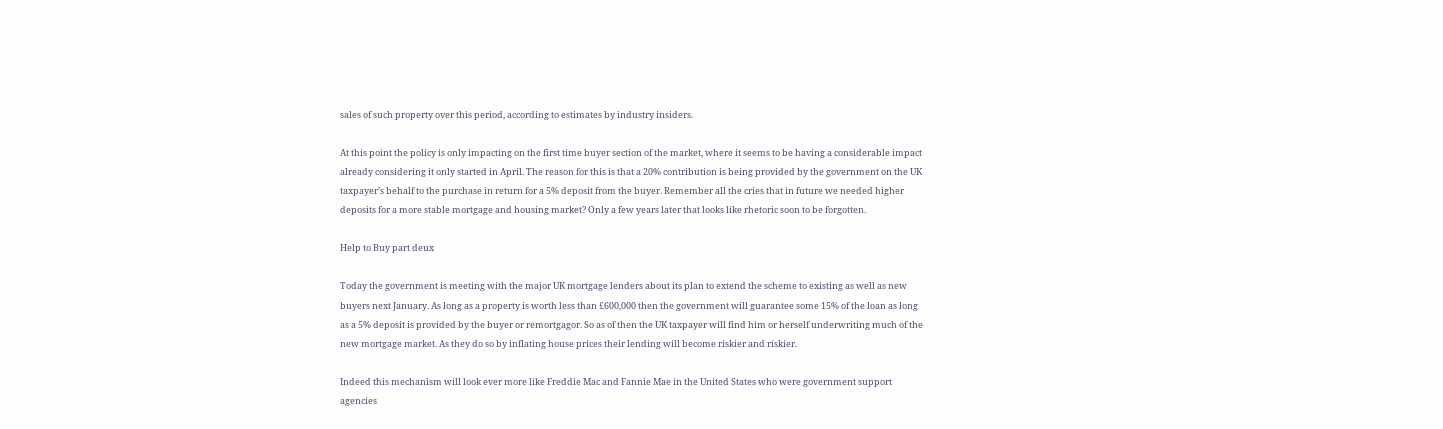sales of such property over this period, according to estimates by industry insiders.

At this point the policy is only impacting on the first time buyer section of the market, where it seems to be having a considerable impact already considering it only started in April. The reason for this is that a 20% contribution is being provided by the government on the UK taxpayer’s behalf to the purchase in return for a 5% deposit from the buyer. Remember all the cries that in future we needed higher deposits for a more stable mortgage and housing market? Only a few years later that looks like rhetoric soon to be forgotten.

Help to Buy part deux

Today the government is meeting with the major UK mortgage lenders about its plan to extend the scheme to existing as well as new buyers next January. As long as a property is worth less than £600,000 then the government will guarantee some 15% of the loan as long as a 5% deposit is provided by the buyer or remortgagor. So as of then the UK taxpayer will find him or herself underwriting much of the new mortgage market. As they do so by inflating house prices their lending will become riskier and riskier.

Indeed this mechanism will look ever more like Freddie Mac and Fannie Mae in the United States who were government support agencies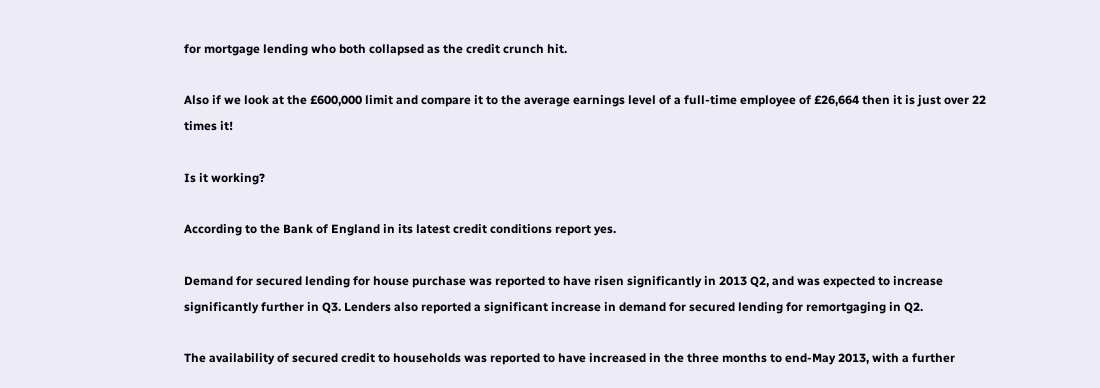for mortgage lending who both collapsed as the credit crunch hit.

Also if we look at the £600,000 limit and compare it to the average earnings level of a full-time employee of £26,664 then it is just over 22 times it!

Is it working?

According to the Bank of England in its latest credit conditions report yes.

Demand for secured lending for house purchase was reported to have risen significantly in 2013 Q2, and was expected to increase significantly further in Q3. Lenders also reported a significant increase in demand for secured lending for remortgaging in Q2.

The availability of secured credit to households was reported to have increased in the three months to end-May 2013, with a further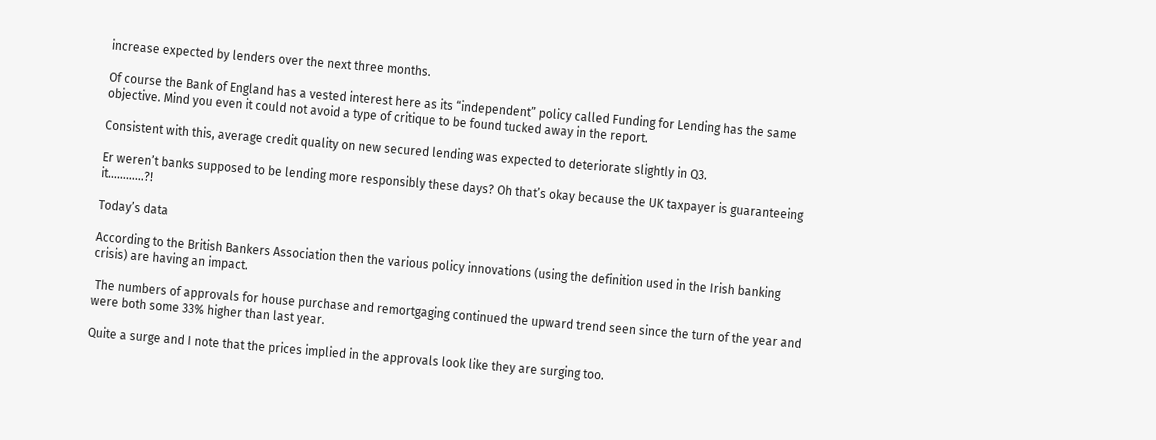increase expected by lenders over the next three months.

Of course the Bank of England has a vested interest here as its “independent” policy called Funding for Lending has the same objective. Mind you even it could not avoid a type of critique to be found tucked away in the report.

Consistent with this, average credit quality on new secured lending was expected to deteriorate slightly in Q3.

Er weren’t banks supposed to be lending more responsibly these days? Oh that’s okay because the UK taxpayer is guaranteeing it…………?!

Today’s data

According to the British Bankers Association then the various policy innovations (using the definition used in the Irish banking crisis) are having an impact.

 The numbers of approvals for house purchase and remortgaging continued the upward trend seen since the turn of the year and were both some 33% higher than last year.

Quite a surge and I note that the prices implied in the approvals look like they are surging too.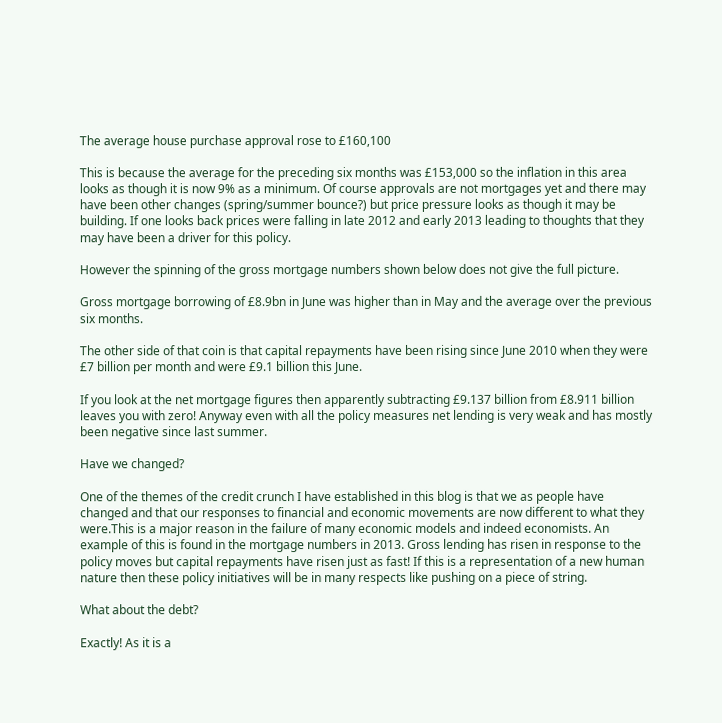The average house purchase approval rose to £160,100

This is because the average for the preceding six months was £153,000 so the inflation in this area looks as though it is now 9% as a minimum. Of course approvals are not mortgages yet and there may have been other changes (spring/summer bounce?) but price pressure looks as though it may be building. If one looks back prices were falling in late 2012 and early 2013 leading to thoughts that they may have been a driver for this policy.

However the spinning of the gross mortgage numbers shown below does not give the full picture.

Gross mortgage borrowing of £8.9bn in June was higher than in May and the average over the previous six months.

The other side of that coin is that capital repayments have been rising since June 2010 when they were £7 billion per month and were £9.1 billion this June.

If you look at the net mortgage figures then apparently subtracting £9.137 billion from £8.911 billion leaves you with zero! Anyway even with all the policy measures net lending is very weak and has mostly been negative since last summer.

Have we changed?

One of the themes of the credit crunch I have established in this blog is that we as people have changed and that our responses to financial and economic movements are now different to what they were.This is a major reason in the failure of many economic models and indeed economists. An example of this is found in the mortgage numbers in 2013. Gross lending has risen in response to the policy moves but capital repayments have risen just as fast! If this is a representation of a new human nature then these policy initiatives will be in many respects like pushing on a piece of string.

What about the debt?

Exactly! As it is a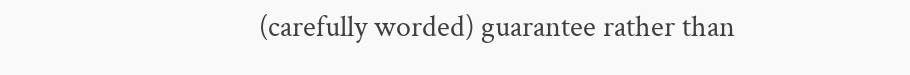(carefully worded) guarantee rather than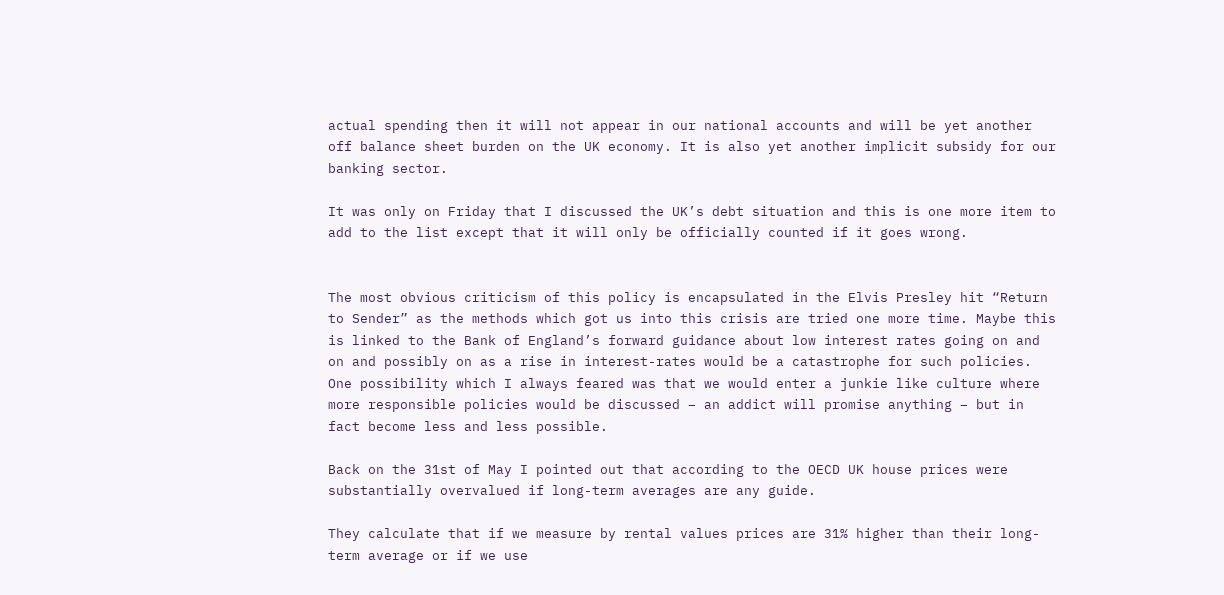actual spending then it will not appear in our national accounts and will be yet another off balance sheet burden on the UK economy. It is also yet another implicit subsidy for our banking sector.

It was only on Friday that I discussed the UK’s debt situation and this is one more item to add to the list except that it will only be officially counted if it goes wrong.


The most obvious criticism of this policy is encapsulated in the Elvis Presley hit “Return to Sender” as the methods which got us into this crisis are tried one more time. Maybe this is linked to the Bank of England’s forward guidance about low interest rates going on and on and possibly on as a rise in interest-rates would be a catastrophe for such policies. One possibility which I always feared was that we would enter a junkie like culture where more responsible policies would be discussed – an addict will promise anything – but in fact become less and less possible.

Back on the 31st of May I pointed out that according to the OECD UK house prices were substantially overvalued if long-term averages are any guide.

They calculate that if we measure by rental values prices are 31% higher than their long-term average or if we use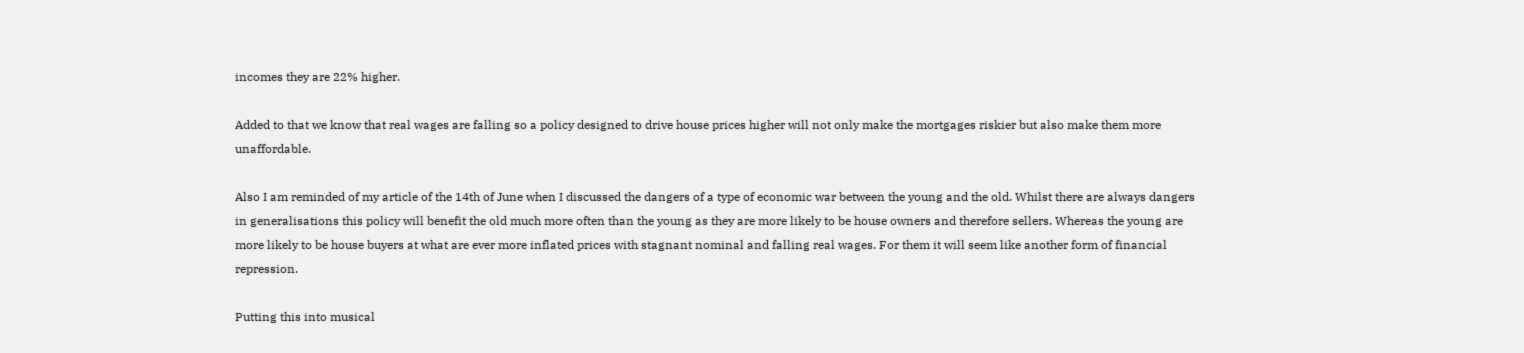incomes they are 22% higher.

Added to that we know that real wages are falling so a policy designed to drive house prices higher will not only make the mortgages riskier but also make them more unaffordable.

Also I am reminded of my article of the 14th of June when I discussed the dangers of a type of economic war between the young and the old. Whilst there are always dangers in generalisations this policy will benefit the old much more often than the young as they are more likely to be house owners and therefore sellers. Whereas the young are more likely to be house buyers at what are ever more inflated prices with stagnant nominal and falling real wages. For them it will seem like another form of financial repression.

Putting this into musical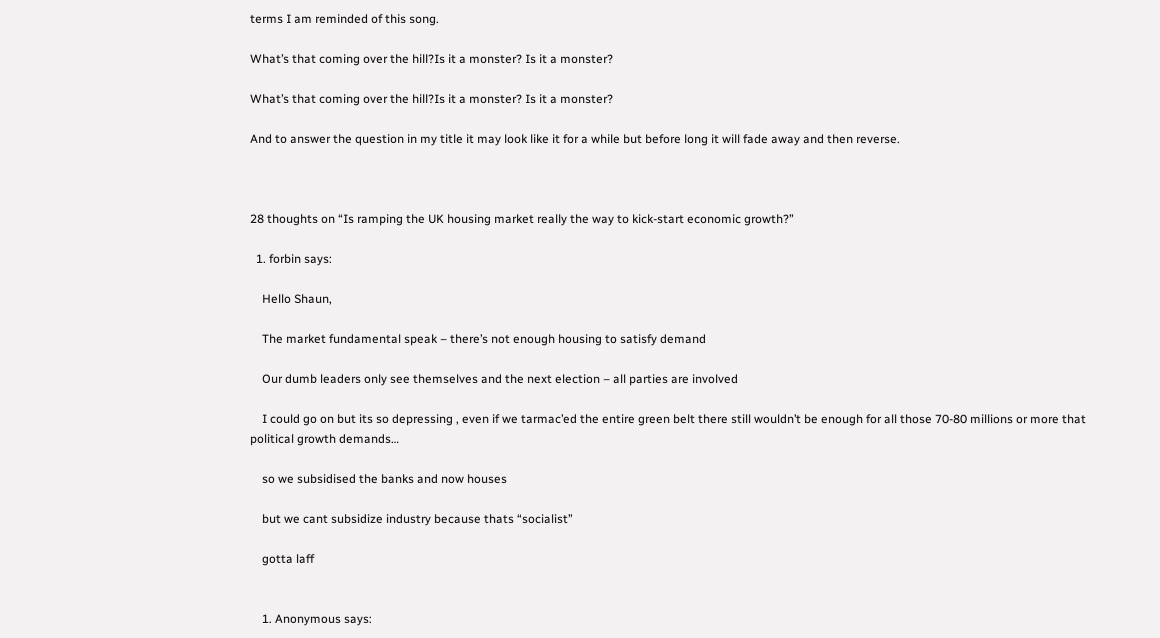terms I am reminded of this song.

What’s that coming over the hill?Is it a monster? Is it a monster?

What’s that coming over the hill?Is it a monster? Is it a monster?

And to answer the question in my title it may look like it for a while but before long it will fade away and then reverse.



28 thoughts on “Is ramping the UK housing market really the way to kick-start economic growth?”

  1. forbin says:

    Hello Shaun,

    The market fundamental speak – there’s not enough housing to satisfy demand

    Our dumb leaders only see themselves and the next election – all parties are involved

    I could go on but its so depressing , even if we tarmac’ed the entire green belt there still wouldn’t be enough for all those 70-80 millions or more that political growth demands…

    so we subsidised the banks and now houses

    but we cant subsidize industry because thats “socialist”

    gotta laff


    1. Anonymous says: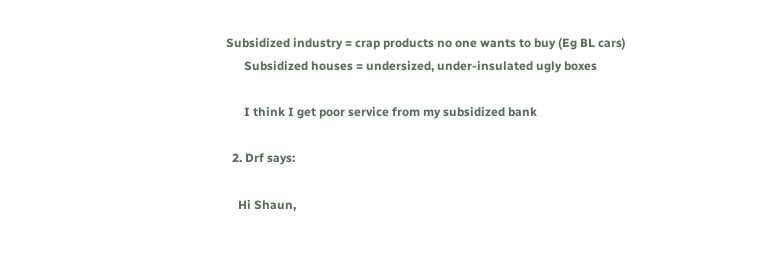Subsidized industry = crap products no one wants to buy (Eg BL cars)
      Subsidized houses = undersized, under-insulated ugly boxes

      I think I get poor service from my subsidized bank

  2. Drf says:

    Hi Shaun,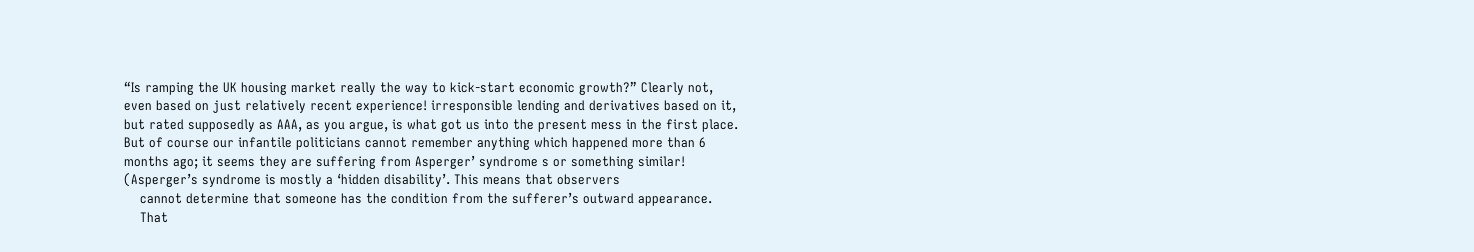“Is ramping the UK housing market really the way to kick-start economic growth?” Clearly not, even based on just relatively recent experience! irresponsible lending and derivatives based on it, but rated supposedly as AAA, as you argue, is what got us into the present mess in the first place. But of course our infantile politicians cannot remember anything which happened more than 6 months ago; it seems they are suffering from Asperger’ syndrome s or something similar! (Asperger’s syndrome is mostly a ‘hidden disability’. This means that observers
    cannot determine that someone has the condition from the sufferer’s outward appearance.
    That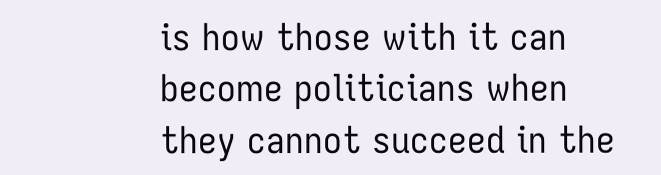is how those with it can become politicians when they cannot succeed in the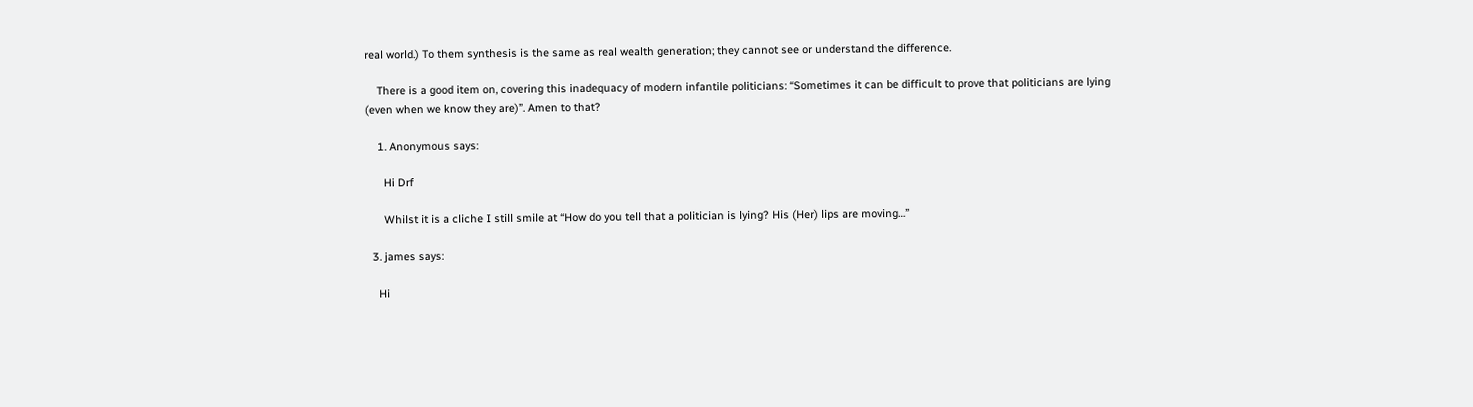real world.) To them synthesis is the same as real wealth generation; they cannot see or understand the difference.

    There is a good item on, covering this inadequacy of modern infantile politicians: “Sometimes it can be difficult to prove that politicians are lying (even when we know they are)”. Amen to that?

    1. Anonymous says:

      Hi Drf

      Whilst it is a cliche I still smile at “How do you tell that a politician is lying? His (Her) lips are moving…”

  3. james says:

    Hi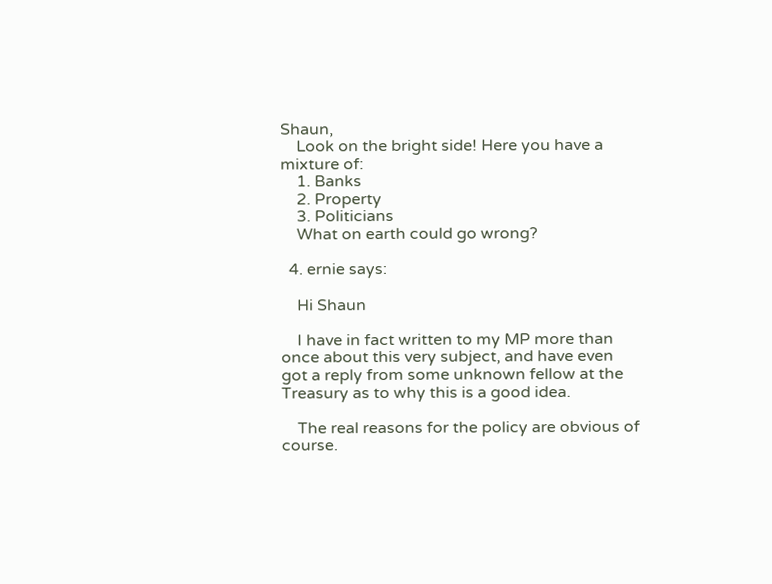Shaun,
    Look on the bright side! Here you have a mixture of:
    1. Banks
    2. Property
    3. Politicians
    What on earth could go wrong?

  4. ernie says:

    Hi Shaun

    I have in fact written to my MP more than once about this very subject, and have even got a reply from some unknown fellow at the Treasury as to why this is a good idea.

    The real reasons for the policy are obvious of course.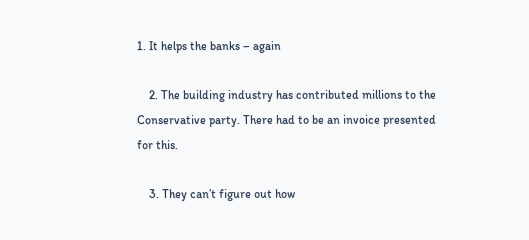1. It helps the banks – again

    2. The building industry has contributed millions to the Conservative party. There had to be an invoice presented for this.

    3. They can’t figure out how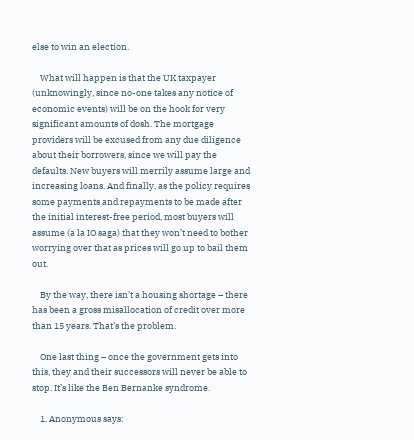else to win an election.

    What will happen is that the UK taxpayer (unknowingly, since no-one takes any notice of economic events) will be on the hook for very significant amounts of dosh. The mortgage providers will be excused from any due diligence about their borrowers, since we will pay the defaults. New buyers will merrily assume large and increasing loans. And finally, as the policy requires some payments and repayments to be made after the initial interest-free period, most buyers will assume (a la IO saga) that they won’t need to bother worrying over that as prices will go up to bail them out.

    By the way, there isn’t a housing shortage – there has been a gross misallocation of credit over more than 15 years. That’s the problem.

    One last thing – once the government gets into this, they and their successors will never be able to stop. It’s like the Ben Bernanke syndrome.

    1. Anonymous says: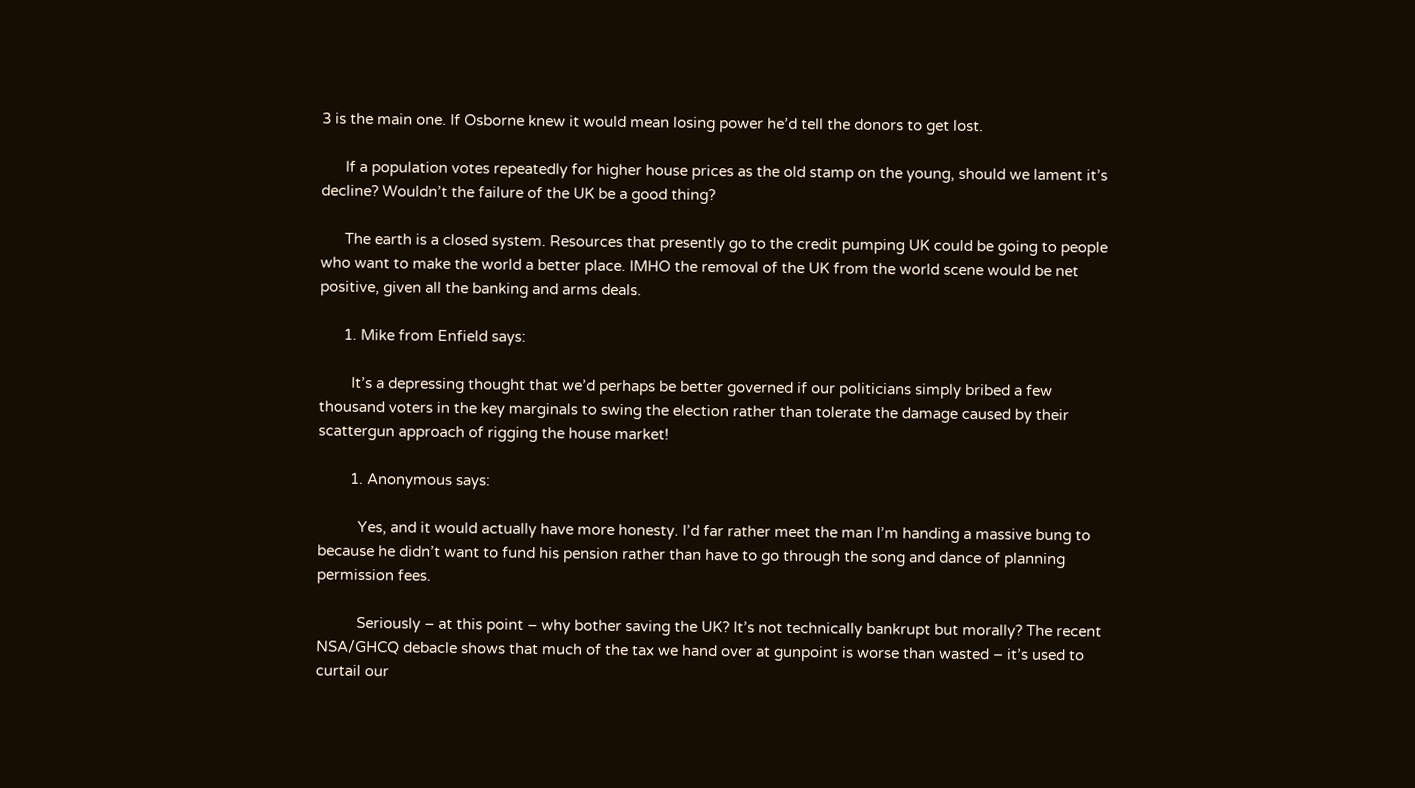3 is the main one. If Osborne knew it would mean losing power he’d tell the donors to get lost.

      If a population votes repeatedly for higher house prices as the old stamp on the young, should we lament it’s decline? Wouldn’t the failure of the UK be a good thing?

      The earth is a closed system. Resources that presently go to the credit pumping UK could be going to people who want to make the world a better place. IMHO the removal of the UK from the world scene would be net positive, given all the banking and arms deals.

      1. Mike from Enfield says:

        It’s a depressing thought that we’d perhaps be better governed if our politicians simply bribed a few thousand voters in the key marginals to swing the election rather than tolerate the damage caused by their scattergun approach of rigging the house market!

        1. Anonymous says:

          Yes, and it would actually have more honesty. I’d far rather meet the man I’m handing a massive bung to because he didn’t want to fund his pension rather than have to go through the song and dance of planning permission fees.

          Seriously – at this point – why bother saving the UK? It’s not technically bankrupt but morally? The recent NSA/GHCQ debacle shows that much of the tax we hand over at gunpoint is worse than wasted – it’s used to curtail our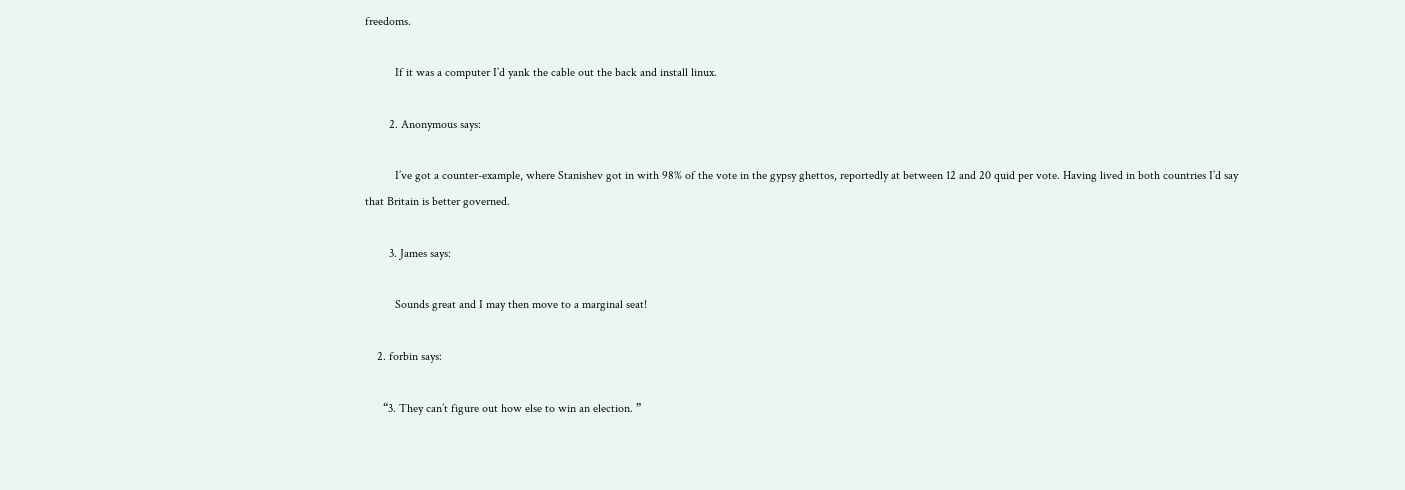freedoms.

          If it was a computer I’d yank the cable out the back and install linux.

        2. Anonymous says:

          I’ve got a counter-example, where Stanishev got in with 98% of the vote in the gypsy ghettos, reportedly at between 12 and 20 quid per vote. Having lived in both countries I’d say that Britain is better governed.

        3. James says:

          Sounds great and I may then move to a marginal seat!

    2. forbin says:

      “3. They can’t figure out how else to win an election. ”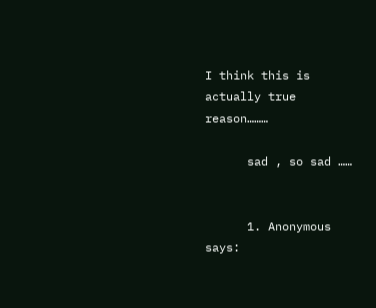I think this is actually true reason………

      sad , so sad ……


      1. Anonymous says: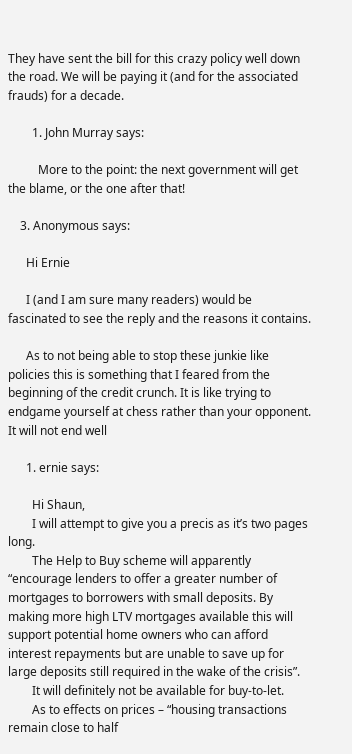They have sent the bill for this crazy policy well down the road. We will be paying it (and for the associated frauds) for a decade.

        1. John Murray says:

          More to the point: the next government will get the blame, or the one after that!

    3. Anonymous says:

      Hi Ernie

      I (and I am sure many readers) would be fascinated to see the reply and the reasons it contains.

      As to not being able to stop these junkie like policies this is something that I feared from the beginning of the credit crunch. It is like trying to endgame yourself at chess rather than your opponent. It will not end well

      1. ernie says:

        Hi Shaun,
        I will attempt to give you a precis as it’s two pages long.
        The Help to Buy scheme will apparently “encourage lenders to offer a greater number of mortgages to borrowers with small deposits. By making more high LTV mortgages available this will support potential home owners who can afford interest repayments but are unable to save up for large deposits still required in the wake of the crisis”.
        It will definitely not be available for buy-to-let.
        As to effects on prices – “housing transactions remain close to half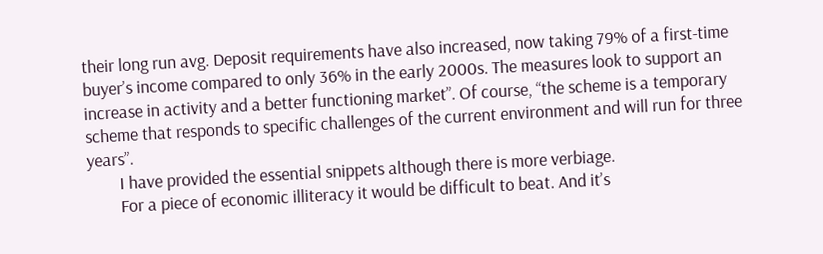their long run avg. Deposit requirements have also increased, now taking 79% of a first-time buyer’s income compared to only 36% in the early 2000s. The measures look to support an increase in activity and a better functioning market”. Of course, “the scheme is a temporary scheme that responds to specific challenges of the current environment and will run for three years”.
        I have provided the essential snippets although there is more verbiage.
        For a piece of economic illiteracy it would be difficult to beat. And it’s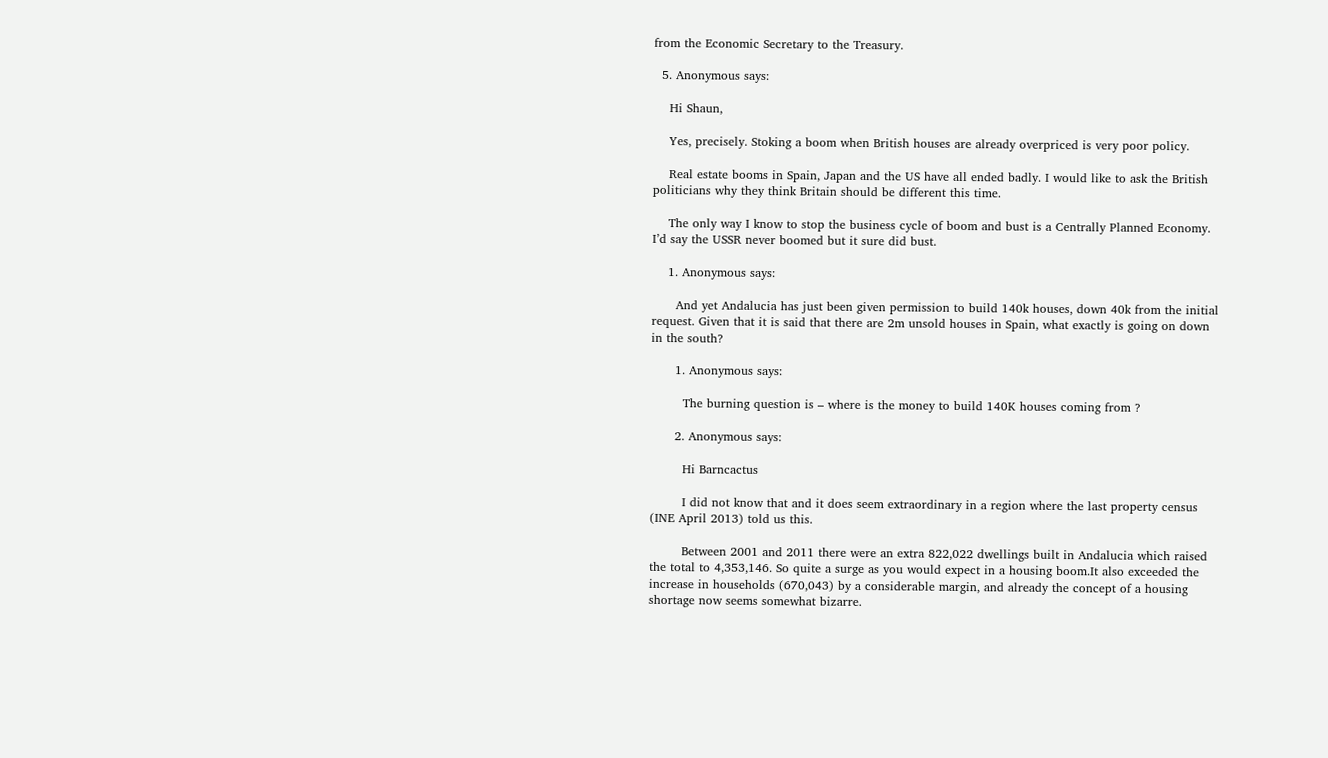from the Economic Secretary to the Treasury.

  5. Anonymous says:

    Hi Shaun,

    Yes, precisely. Stoking a boom when British houses are already overpriced is very poor policy.

    Real estate booms in Spain, Japan and the US have all ended badly. I would like to ask the British politicians why they think Britain should be different this time.

    The only way I know to stop the business cycle of boom and bust is a Centrally Planned Economy. I’d say the USSR never boomed but it sure did bust.

    1. Anonymous says:

      And yet Andalucia has just been given permission to build 140k houses, down 40k from the initial request. Given that it is said that there are 2m unsold houses in Spain, what exactly is going on down in the south?

      1. Anonymous says:

        The burning question is – where is the money to build 140K houses coming from ?

      2. Anonymous says:

        Hi Barncactus

        I did not know that and it does seem extraordinary in a region where the last property census (INE April 2013) told us this.

        Between 2001 and 2011 there were an extra 822,022 dwellings built in Andalucia which raised the total to 4,353,146. So quite a surge as you would expect in a housing boom.It also exceeded the increase in households (670,043) by a considerable margin, and already the concept of a housing shortage now seems somewhat bizarre.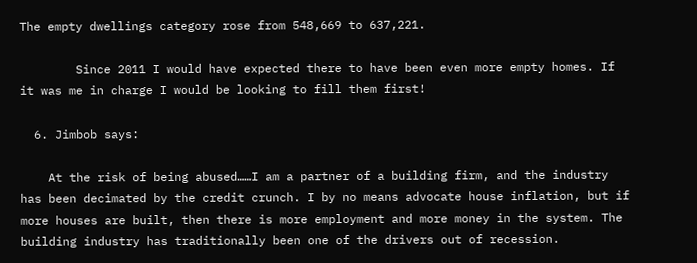The empty dwellings category rose from 548,669 to 637,221.

        Since 2011 I would have expected there to have been even more empty homes. If it was me in charge I would be looking to fill them first!

  6. Jimbob says:

    At the risk of being abused……I am a partner of a building firm, and the industry has been decimated by the credit crunch. I by no means advocate house inflation, but if more houses are built, then there is more employment and more money in the system. The building industry has traditionally been one of the drivers out of recession.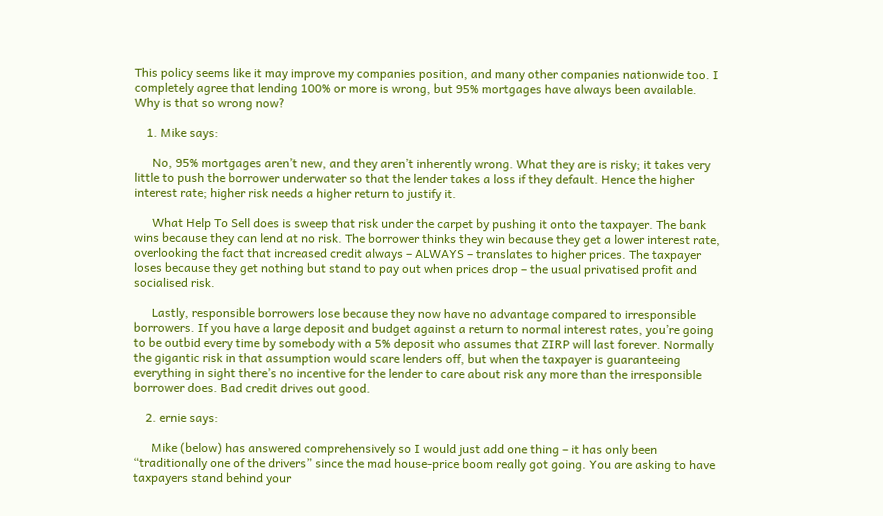This policy seems like it may improve my companies position, and many other companies nationwide too. I completely agree that lending 100% or more is wrong, but 95% mortgages have always been available. Why is that so wrong now?

    1. Mike says:

      No, 95% mortgages aren’t new, and they aren’t inherently wrong. What they are is risky; it takes very little to push the borrower underwater so that the lender takes a loss if they default. Hence the higher interest rate; higher risk needs a higher return to justify it.

      What Help To Sell does is sweep that risk under the carpet by pushing it onto the taxpayer. The bank wins because they can lend at no risk. The borrower thinks they win because they get a lower interest rate, overlooking the fact that increased credit always – ALWAYS – translates to higher prices. The taxpayer loses because they get nothing but stand to pay out when prices drop – the usual privatised profit and socialised risk.

      Lastly, responsible borrowers lose because they now have no advantage compared to irresponsible borrowers. If you have a large deposit and budget against a return to normal interest rates, you’re going to be outbid every time by somebody with a 5% deposit who assumes that ZIRP will last forever. Normally the gigantic risk in that assumption would scare lenders off, but when the taxpayer is guaranteeing everything in sight there’s no incentive for the lender to care about risk any more than the irresponsible borrower does. Bad credit drives out good.

    2. ernie says:

      Mike (below) has answered comprehensively so I would just add one thing – it has only been “traditionally one of the drivers” since the mad house-price boom really got going. You are asking to have taxpayers stand behind your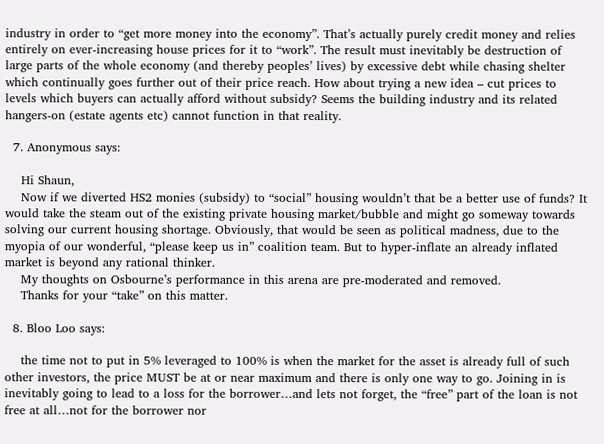industry in order to “get more money into the economy”. That’s actually purely credit money and relies entirely on ever-increasing house prices for it to “work”. The result must inevitably be destruction of large parts of the whole economy (and thereby peoples’ lives) by excessive debt while chasing shelter which continually goes further out of their price reach. How about trying a new idea – cut prices to levels which buyers can actually afford without subsidy? Seems the building industry and its related hangers-on (estate agents etc) cannot function in that reality.

  7. Anonymous says:

    Hi Shaun,
    Now if we diverted HS2 monies (subsidy) to “social” housing wouldn’t that be a better use of funds? It would take the steam out of the existing private housing market/bubble and might go someway towards solving our current housing shortage. Obviously, that would be seen as political madness, due to the myopia of our wonderful, “please keep us in” coalition team. But to hyper-inflate an already inflated market is beyond any rational thinker.
    My thoughts on Osbourne’s performance in this arena are pre-moderated and removed.
    Thanks for your “take” on this matter.

  8. Bloo Loo says:

    the time not to put in 5% leveraged to 100% is when the market for the asset is already full of such other investors, the price MUST be at or near maximum and there is only one way to go. Joining in is inevitably going to lead to a loss for the borrower…and lets not forget, the “free” part of the loan is not free at all…not for the borrower nor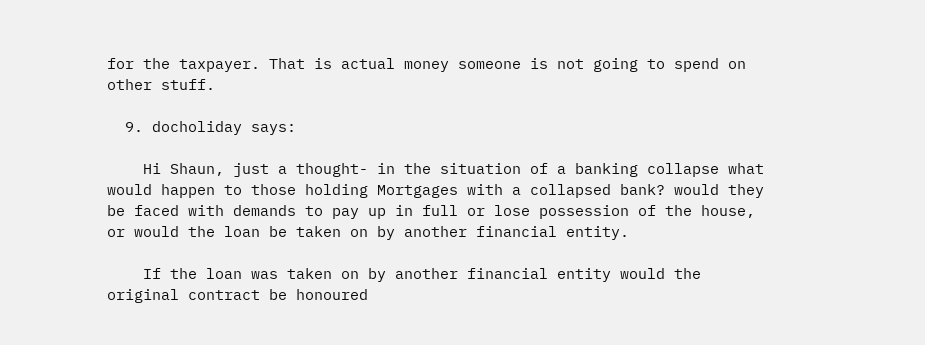for the taxpayer. That is actual money someone is not going to spend on other stuff.

  9. docholiday says:

    Hi Shaun, just a thought- in the situation of a banking collapse what would happen to those holding Mortgages with a collapsed bank? would they be faced with demands to pay up in full or lose possession of the house, or would the loan be taken on by another financial entity.

    If the loan was taken on by another financial entity would the original contract be honoured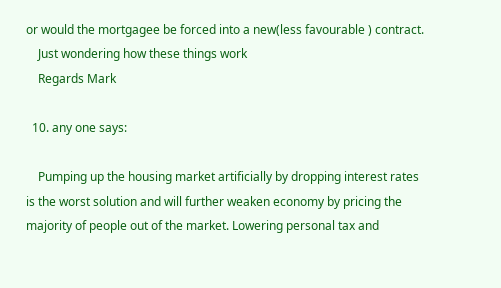or would the mortgagee be forced into a new(less favourable ) contract.
    Just wondering how these things work
    Regards Mark

  10. any one says:

    Pumping up the housing market artificially by dropping interest rates is the worst solution and will further weaken economy by pricing the majority of people out of the market. Lowering personal tax and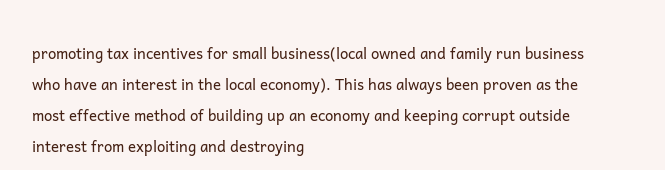promoting tax incentives for small business(local owned and family run business who have an interest in the local economy). This has always been proven as the most effective method of building up an economy and keeping corrupt outside interest from exploiting and destroying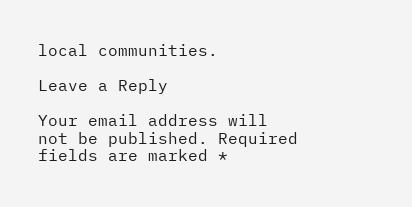local communities.

Leave a Reply

Your email address will not be published. Required fields are marked *